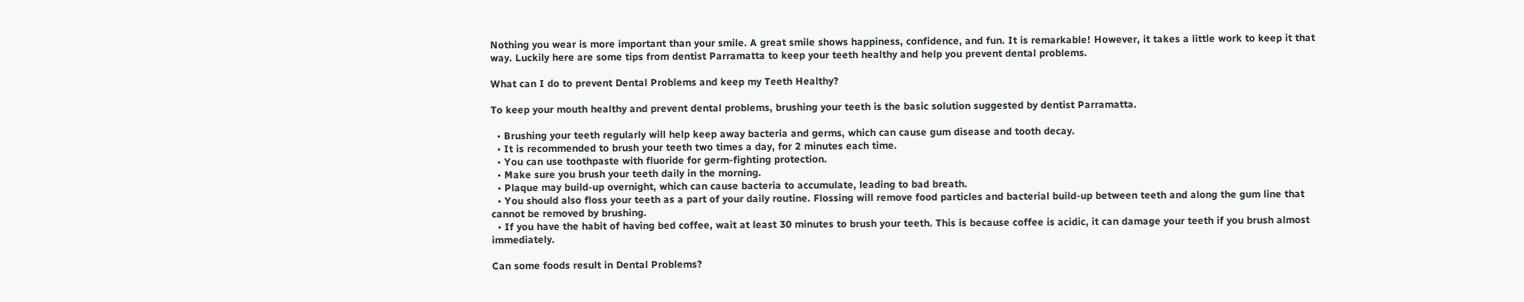Nothing you wear is more important than your smile. A great smile shows happiness, confidence, and fun. It is remarkable! However, it takes a little work to keep it that way. Luckily here are some tips from dentist Parramatta to keep your teeth healthy and help you prevent dental problems.

What can I do to prevent Dental Problems and keep my Teeth Healthy?

To keep your mouth healthy and prevent dental problems, brushing your teeth is the basic solution suggested by dentist Parramatta.

  • Brushing your teeth regularly will help keep away bacteria and germs, which can cause gum disease and tooth decay.
  • It is recommended to brush your teeth two times a day, for 2 minutes each time.
  • You can use toothpaste with fluoride for germ-fighting protection.
  • Make sure you brush your teeth daily in the morning.
  • Plaque may build-up overnight, which can cause bacteria to accumulate, leading to bad breath.
  • You should also floss your teeth as a part of your daily routine. Flossing will remove food particles and bacterial build-up between teeth and along the gum line that cannot be removed by brushing.
  • If you have the habit of having bed coffee, wait at least 30 minutes to brush your teeth. This is because coffee is acidic, it can damage your teeth if you brush almost immediately.

Can some foods result in Dental Problems?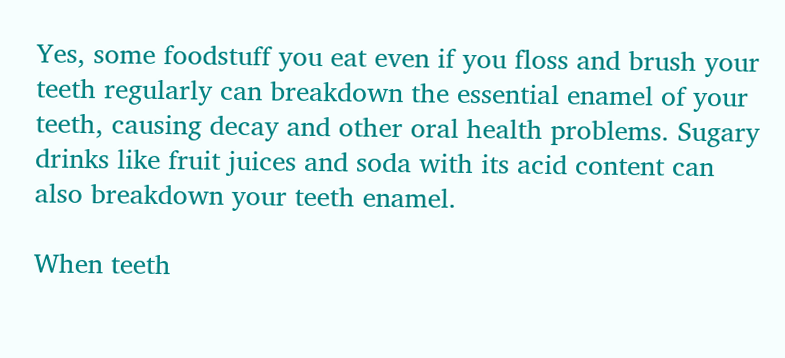Yes, some foodstuff you eat even if you floss and brush your teeth regularly can breakdown the essential enamel of your teeth, causing decay and other oral health problems. Sugary drinks like fruit juices and soda with its acid content can also breakdown your teeth enamel.

When teeth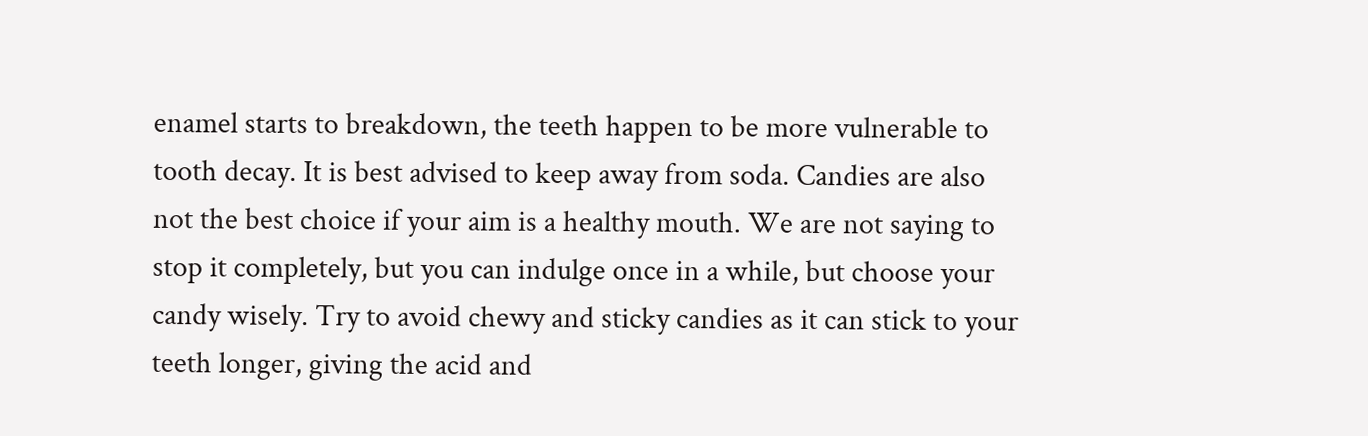enamel starts to breakdown, the teeth happen to be more vulnerable to tooth decay. It is best advised to keep away from soda. Candies are also not the best choice if your aim is a healthy mouth. We are not saying to stop it completely, but you can indulge once in a while, but choose your candy wisely. Try to avoid chewy and sticky candies as it can stick to your teeth longer, giving the acid and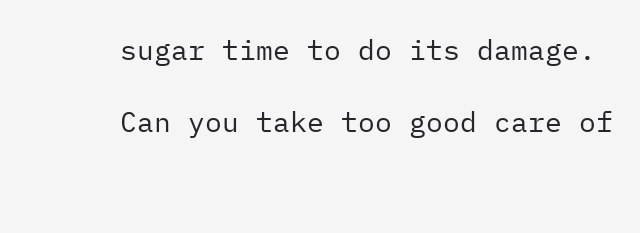sugar time to do its damage.

Can you take too good care of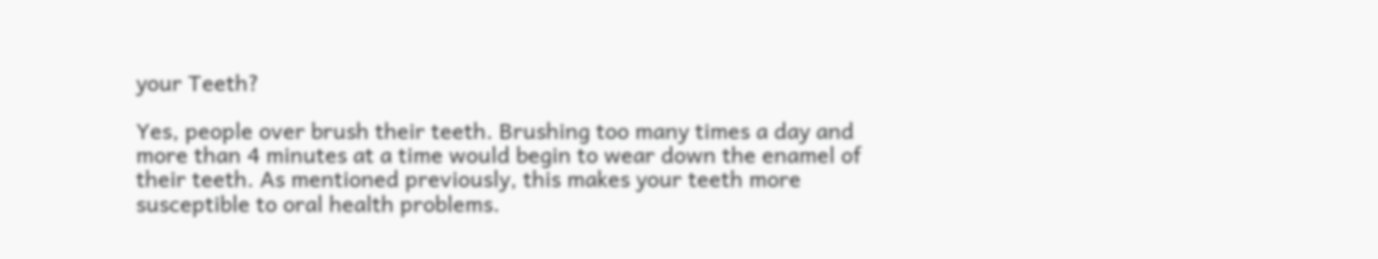your Teeth?

Yes, people over brush their teeth. Brushing too many times a day and more than 4 minutes at a time would begin to wear down the enamel of their teeth. As mentioned previously, this makes your teeth more susceptible to oral health problems.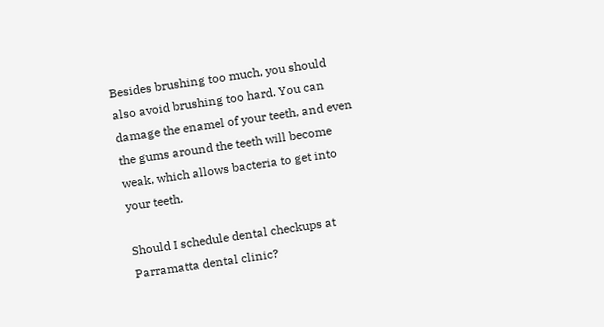Besides brushing too much, you should also avoid brushing too hard. You can damage the enamel of your teeth, and even the gums around the teeth will become weak, which allows bacteria to get into your teeth.

Should I schedule dental checkups at Parramatta dental clinic?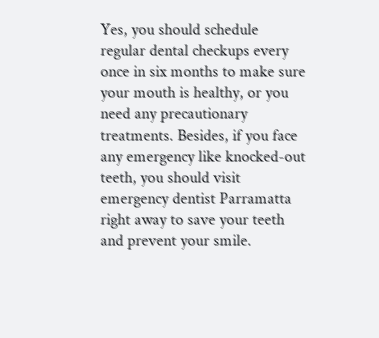Yes, you should schedule regular dental checkups every once in six months to make sure your mouth is healthy, or you need any precautionary treatments. Besides, if you face any emergency like knocked-out teeth, you should visit emergency dentist Parramatta right away to save your teeth and prevent your smile.